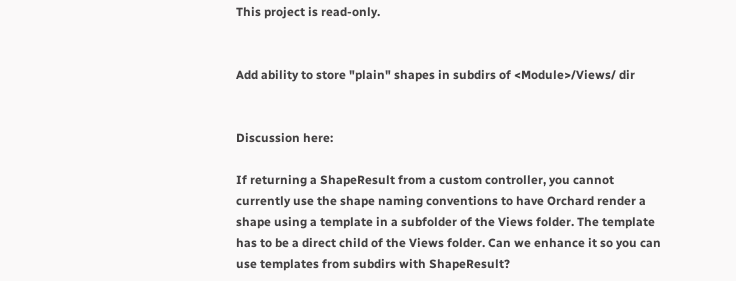This project is read-only.


Add ability to store "plain" shapes in subdirs of <Module>/Views/ dir


Discussion here:

If returning a ShapeResult from a custom controller, you cannot currently use the shape naming conventions to have Orchard render a shape using a template in a subfolder of the Views folder. The template has to be a direct child of the Views folder. Can we enhance it so you can use templates from subdirs with ShapeResult?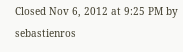Closed Nov 6, 2012 at 9:25 PM by sebastienros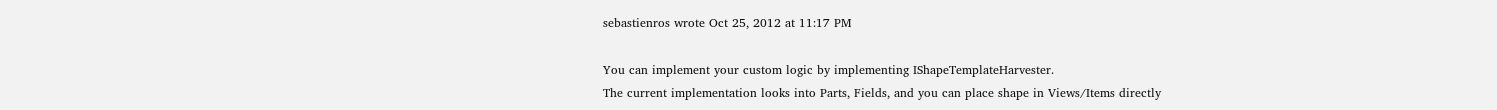sebastienros wrote Oct 25, 2012 at 11:17 PM

You can implement your custom logic by implementing IShapeTemplateHarvester.
The current implementation looks into Parts, Fields, and you can place shape in Views/Items directly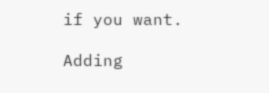if you want.

Adding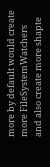more by default would create more FileSystemWatchers and also create more shapte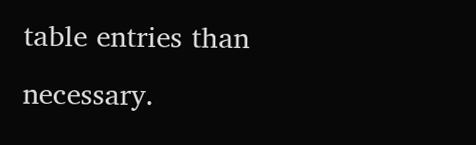table entries than necessary.